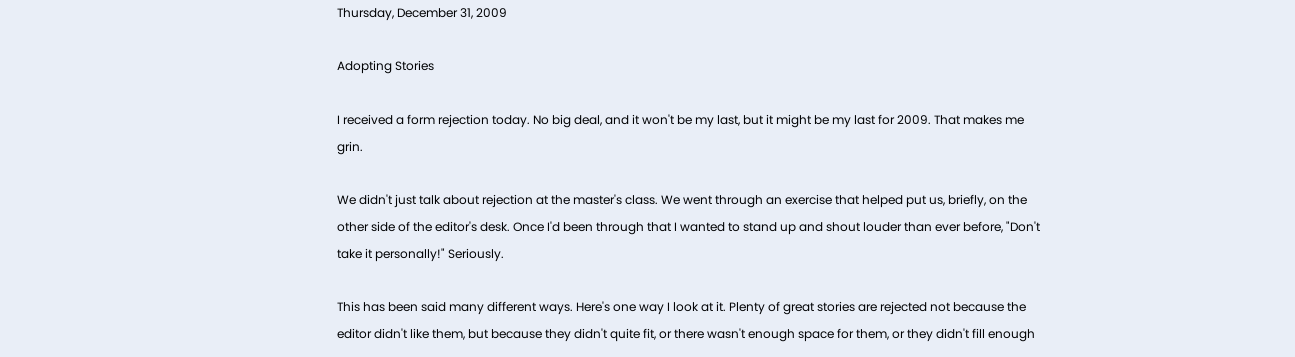Thursday, December 31, 2009

Adopting Stories

I received a form rejection today. No big deal, and it won't be my last, but it might be my last for 2009. That makes me grin.

We didn't just talk about rejection at the master's class. We went through an exercise that helped put us, briefly, on the other side of the editor's desk. Once I'd been through that I wanted to stand up and shout louder than ever before, "Don't take it personally!" Seriously.

This has been said many different ways. Here's one way I look at it. Plenty of great stories are rejected not because the editor didn't like them, but because they didn't quite fit, or there wasn't enough space for them, or they didn't fill enough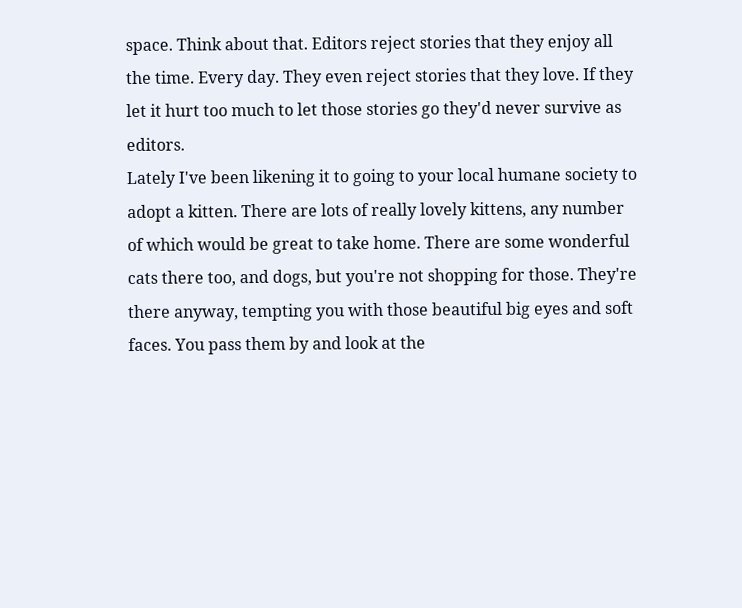space. Think about that. Editors reject stories that they enjoy all the time. Every day. They even reject stories that they love. If they let it hurt too much to let those stories go they'd never survive as editors.
Lately I've been likening it to going to your local humane society to adopt a kitten. There are lots of really lovely kittens, any number of which would be great to take home. There are some wonderful cats there too, and dogs, but you're not shopping for those. They're there anyway, tempting you with those beautiful big eyes and soft faces. You pass them by and look at the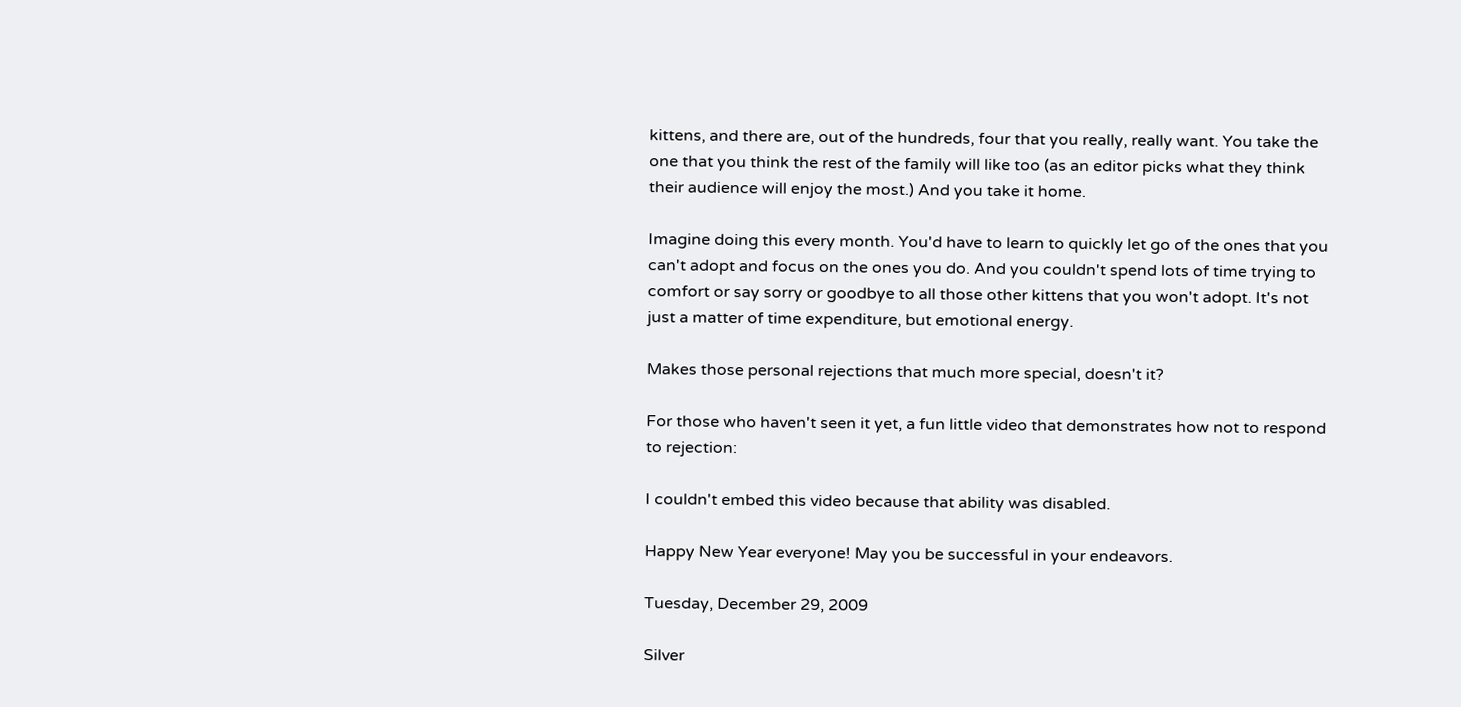kittens, and there are, out of the hundreds, four that you really, really want. You take the one that you think the rest of the family will like too (as an editor picks what they think their audience will enjoy the most.) And you take it home.

Imagine doing this every month. You'd have to learn to quickly let go of the ones that you can't adopt and focus on the ones you do. And you couldn't spend lots of time trying to comfort or say sorry or goodbye to all those other kittens that you won't adopt. It's not just a matter of time expenditure, but emotional energy.

Makes those personal rejections that much more special, doesn't it?

For those who haven't seen it yet, a fun little video that demonstrates how not to respond to rejection:

I couldn't embed this video because that ability was disabled.

Happy New Year everyone! May you be successful in your endeavors.

Tuesday, December 29, 2009

Silver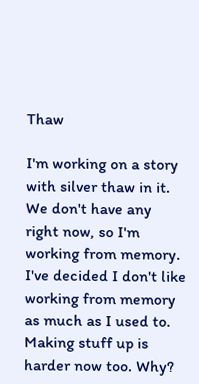Thaw

I'm working on a story with silver thaw in it. We don't have any right now, so I'm working from memory. I've decided I don't like working from memory as much as I used to. Making stuff up is harder now too. Why?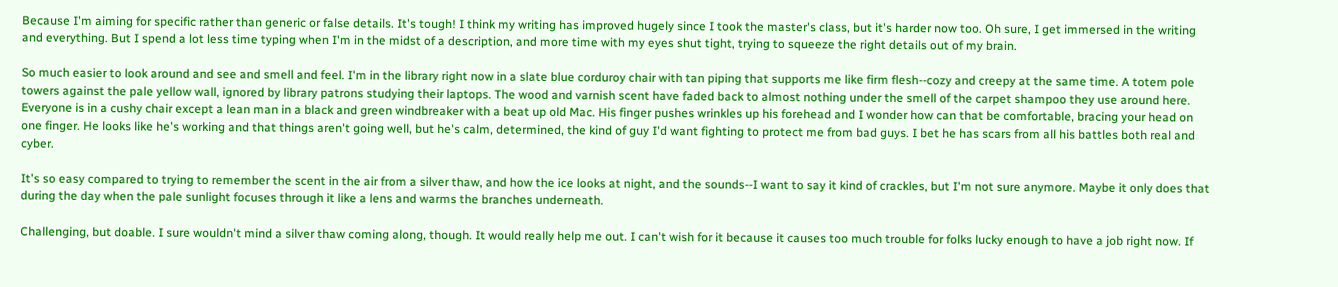Because I'm aiming for specific rather than generic or false details. It's tough! I think my writing has improved hugely since I took the master's class, but it's harder now too. Oh sure, I get immersed in the writing and everything. But I spend a lot less time typing when I'm in the midst of a description, and more time with my eyes shut tight, trying to squeeze the right details out of my brain.

So much easier to look around and see and smell and feel. I'm in the library right now in a slate blue corduroy chair with tan piping that supports me like firm flesh--cozy and creepy at the same time. A totem pole towers against the pale yellow wall, ignored by library patrons studying their laptops. The wood and varnish scent have faded back to almost nothing under the smell of the carpet shampoo they use around here. Everyone is in a cushy chair except a lean man in a black and green windbreaker with a beat up old Mac. His finger pushes wrinkles up his forehead and I wonder how can that be comfortable, bracing your head on one finger. He looks like he's working and that things aren't going well, but he's calm, determined, the kind of guy I'd want fighting to protect me from bad guys. I bet he has scars from all his battles both real and cyber.

It's so easy compared to trying to remember the scent in the air from a silver thaw, and how the ice looks at night, and the sounds--I want to say it kind of crackles, but I'm not sure anymore. Maybe it only does that during the day when the pale sunlight focuses through it like a lens and warms the branches underneath.

Challenging, but doable. I sure wouldn't mind a silver thaw coming along, though. It would really help me out. I can't wish for it because it causes too much trouble for folks lucky enough to have a job right now. If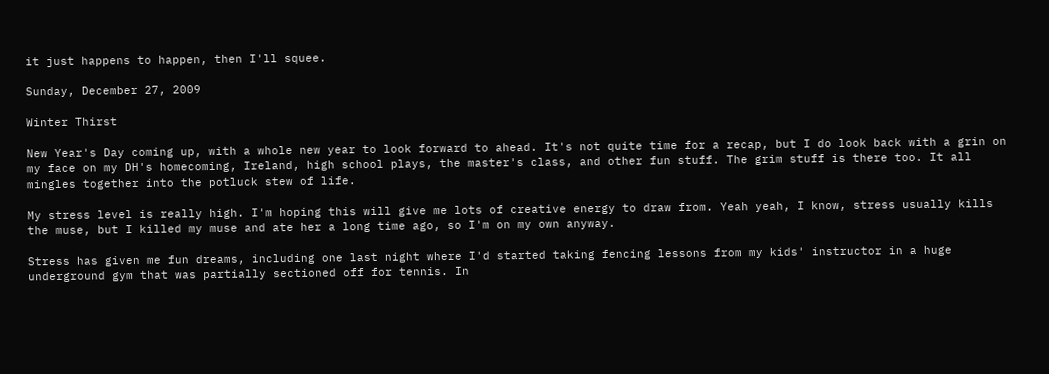it just happens to happen, then I'll squee.

Sunday, December 27, 2009

Winter Thirst

New Year's Day coming up, with a whole new year to look forward to ahead. It's not quite time for a recap, but I do look back with a grin on my face on my DH's homecoming, Ireland, high school plays, the master's class, and other fun stuff. The grim stuff is there too. It all mingles together into the potluck stew of life.

My stress level is really high. I'm hoping this will give me lots of creative energy to draw from. Yeah yeah, I know, stress usually kills the muse, but I killed my muse and ate her a long time ago, so I'm on my own anyway.

Stress has given me fun dreams, including one last night where I'd started taking fencing lessons from my kids' instructor in a huge underground gym that was partially sectioned off for tennis. In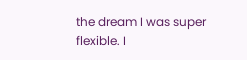the dream I was super flexible. I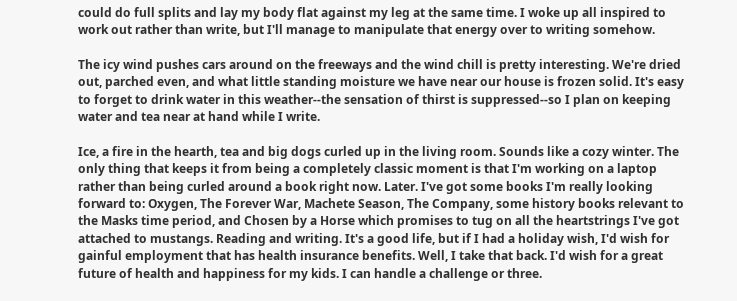could do full splits and lay my body flat against my leg at the same time. I woke up all inspired to work out rather than write, but I'll manage to manipulate that energy over to writing somehow.

The icy wind pushes cars around on the freeways and the wind chill is pretty interesting. We're dried out, parched even, and what little standing moisture we have near our house is frozen solid. It's easy to forget to drink water in this weather--the sensation of thirst is suppressed--so I plan on keeping water and tea near at hand while I write.

Ice, a fire in the hearth, tea and big dogs curled up in the living room. Sounds like a cozy winter. The only thing that keeps it from being a completely classic moment is that I'm working on a laptop rather than being curled around a book right now. Later. I've got some books I'm really looking forward to: Oxygen, The Forever War, Machete Season, The Company, some history books relevant to the Masks time period, and Chosen by a Horse which promises to tug on all the heartstrings I've got attached to mustangs. Reading and writing. It's a good life, but if I had a holiday wish, I'd wish for gainful employment that has health insurance benefits. Well, I take that back. I'd wish for a great future of health and happiness for my kids. I can handle a challenge or three.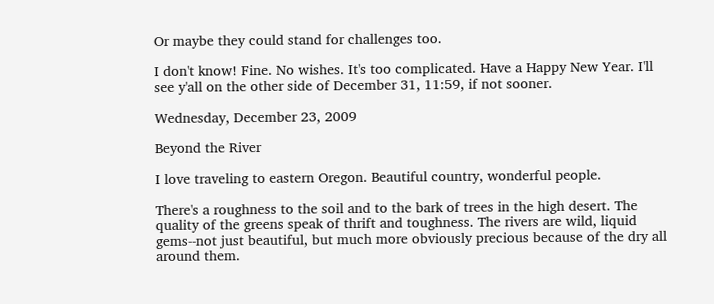Or maybe they could stand for challenges too.

I don't know! Fine. No wishes. It's too complicated. Have a Happy New Year. I'll see y'all on the other side of December 31, 11:59, if not sooner.

Wednesday, December 23, 2009

Beyond the River

I love traveling to eastern Oregon. Beautiful country, wonderful people.

There's a roughness to the soil and to the bark of trees in the high desert. The quality of the greens speak of thrift and toughness. The rivers are wild, liquid gems--not just beautiful, but much more obviously precious because of the dry all around them.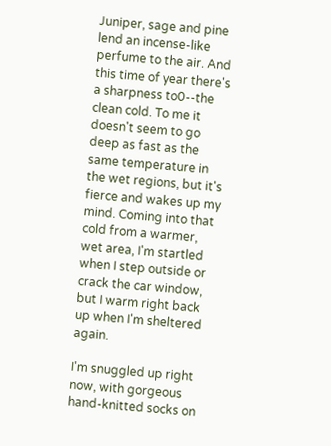Juniper, sage and pine lend an incense-like perfume to the air. And this time of year there's a sharpness to0--the clean cold. To me it doesn't seem to go deep as fast as the same temperature in the wet regions, but it's fierce and wakes up my mind. Coming into that cold from a warmer, wet area, I'm startled when I step outside or crack the car window, but I warm right back up when I'm sheltered again.

I'm snuggled up right now, with gorgeous hand-knitted socks on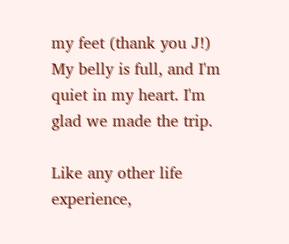my feet (thank you J!) My belly is full, and I'm quiet in my heart. I'm glad we made the trip.

Like any other life experience,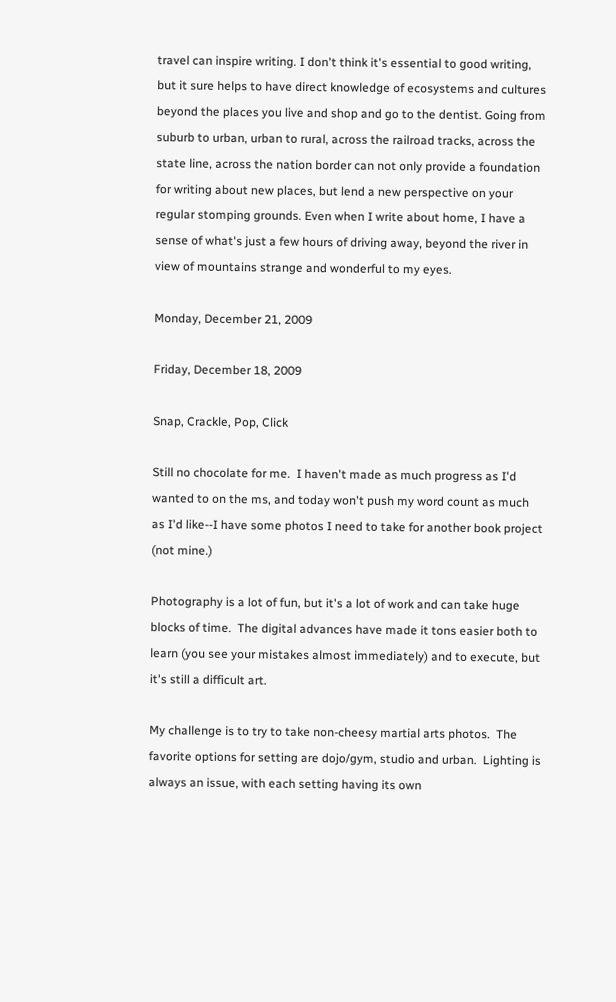travel can inspire writing. I don't think it's essential to good writing, but it sure helps to have direct knowledge of ecosystems and cultures beyond the places you live and shop and go to the dentist. Going from suburb to urban, urban to rural, across the railroad tracks, across the state line, across the nation border can not only provide a foundation for writing about new places, but lend a new perspective on your regular stomping grounds. Even when I write about home, I have a sense of what's just a few hours of driving away, beyond the river in view of mountains strange and wonderful to my eyes.

Monday, December 21, 2009

Friday, December 18, 2009

Snap, Crackle, Pop, Click

Still no chocolate for me.  I haven't made as much progress as I'd wanted to on the ms, and today won't push my word count as much as I'd like--I have some photos I need to take for another book project (not mine.)

Photography is a lot of fun, but it's a lot of work and can take huge blocks of time.  The digital advances have made it tons easier both to learn (you see your mistakes almost immediately) and to execute, but it's still a difficult art.

My challenge is to try to take non-cheesy martial arts photos.  The favorite options for setting are dojo/gym, studio and urban.  Lighting is always an issue, with each setting having its own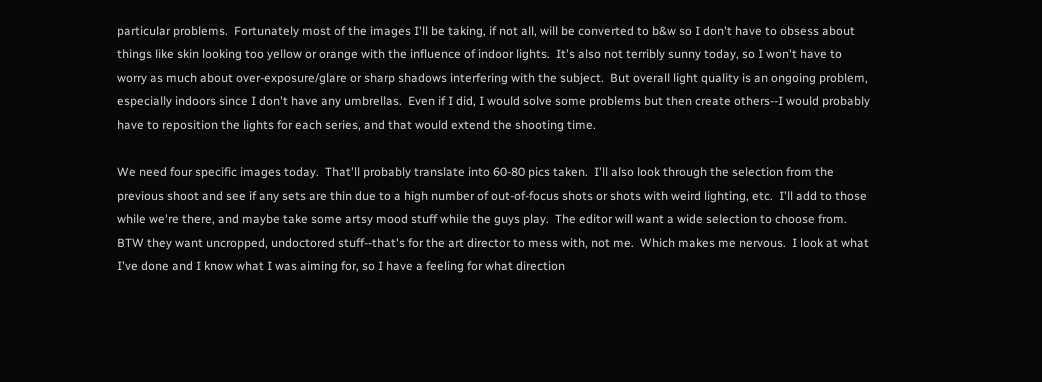particular problems.  Fortunately most of the images I'll be taking, if not all, will be converted to b&w so I don't have to obsess about things like skin looking too yellow or orange with the influence of indoor lights.  It's also not terribly sunny today, so I won't have to worry as much about over-exposure/glare or sharp shadows interfering with the subject.  But overall light quality is an ongoing problem, especially indoors since I don't have any umbrellas.  Even if I did, I would solve some problems but then create others--I would probably have to reposition the lights for each series, and that would extend the shooting time.

We need four specific images today.  That'll probably translate into 60-80 pics taken.  I'll also look through the selection from the previous shoot and see if any sets are thin due to a high number of out-of-focus shots or shots with weird lighting, etc.  I'll add to those while we're there, and maybe take some artsy mood stuff while the guys play.  The editor will want a wide selection to choose from.  BTW they want uncropped, undoctored stuff--that's for the art director to mess with, not me.  Which makes me nervous.  I look at what I've done and I know what I was aiming for, so I have a feeling for what direction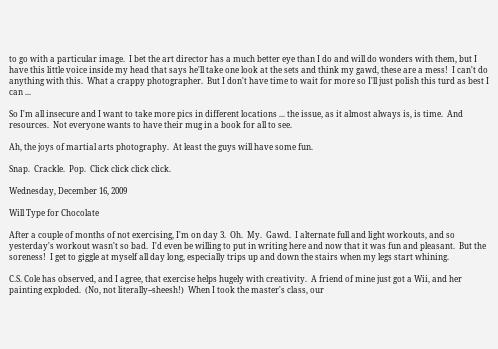to go with a particular image.  I bet the art director has a much better eye than I do and will do wonders with them, but I have this little voice inside my head that says he'll take one look at the sets and think my gawd, these are a mess!  I can't do anything with this.  What a crappy photographer.  But I don't have time to wait for more so I'll just polish this turd as best I can ...

So I'm all insecure and I want to take more pics in different locations ... the issue, as it almost always is, is time.  And resources.  Not everyone wants to have their mug in a book for all to see.

Ah, the joys of martial arts photography.  At least the guys will have some fun.

Snap.  Crackle.  Pop.  Click click click click.

Wednesday, December 16, 2009

Will Type for Chocolate

After a couple of months of not exercising, I'm on day 3.  Oh.  My.  Gawd.  I alternate full and light workouts, and so yesterday's workout wasn't so bad.  I'd even be willing to put in writing here and now that it was fun and pleasant.  But the soreness!  I get to giggle at myself all day long, especially trips up and down the stairs when my legs start whining.

C.S. Cole has observed, and I agree, that exercise helps hugely with creativity.  A friend of mine just got a Wii, and her painting exploded.  (No, not literally--sheesh!)  When I took the master's class, our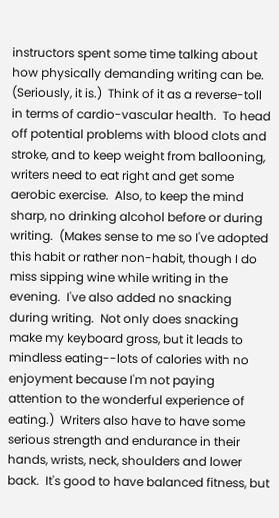instructors spent some time talking about how physically demanding writing can be.  (Seriously, it is.)  Think of it as a reverse-toll in terms of cardio-vascular health.  To head off potential problems with blood clots and stroke, and to keep weight from ballooning, writers need to eat right and get some aerobic exercise.  Also, to keep the mind sharp, no drinking alcohol before or during writing.  (Makes sense to me so I've adopted this habit or rather non-habit, though I do miss sipping wine while writing in the evening.  I've also added no snacking during writing.  Not only does snacking make my keyboard gross, but it leads to mindless eating--lots of calories with no enjoyment because I'm not paying attention to the wonderful experience of eating.)  Writers also have to have some serious strength and endurance in their hands, wrists, neck, shoulders and lower back.  It's good to have balanced fitness, but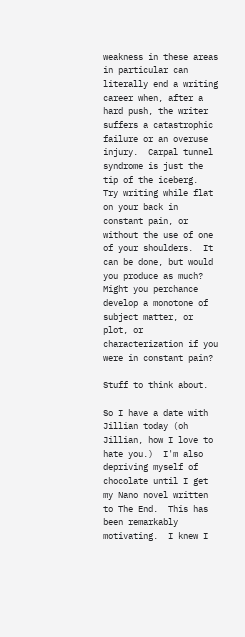weakness in these areas in particular can literally end a writing career when, after a hard push, the writer suffers a catastrophic failure or an overuse injury.  Carpal tunnel syndrome is just the tip of the iceberg.  Try writing while flat on your back in constant pain, or without the use of one of your shoulders.  It can be done, but would you produce as much?  Might you perchance develop a monotone of subject matter, or plot, or characterization if you were in constant pain?

Stuff to think about.

So I have a date with Jillian today (oh Jillian, how I love to hate you.)  I'm also depriving myself of chocolate until I get my Nano novel written to The End.  This has been remarkably motivating.  I knew I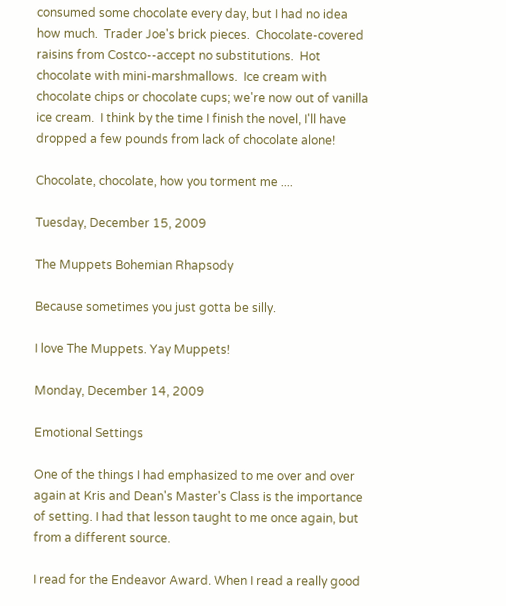consumed some chocolate every day, but I had no idea how much.  Trader Joe's brick pieces.  Chocolate-covered raisins from Costco--accept no substitutions.  Hot chocolate with mini-marshmallows.  Ice cream with chocolate chips or chocolate cups; we're now out of vanilla ice cream.  I think by the time I finish the novel, I'll have dropped a few pounds from lack of chocolate alone!

Chocolate, chocolate, how you torment me ....

Tuesday, December 15, 2009

The Muppets Bohemian Rhapsody

Because sometimes you just gotta be silly.

I love The Muppets. Yay Muppets!

Monday, December 14, 2009

Emotional Settings

One of the things I had emphasized to me over and over again at Kris and Dean's Master's Class is the importance of setting. I had that lesson taught to me once again, but from a different source.

I read for the Endeavor Award. When I read a really good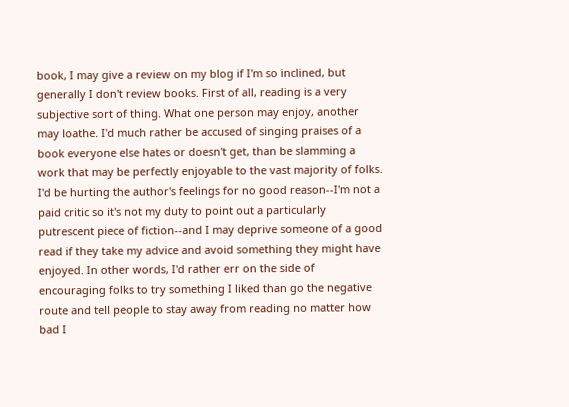book, I may give a review on my blog if I'm so inclined, but generally I don't review books. First of all, reading is a very subjective sort of thing. What one person may enjoy, another may loathe. I'd much rather be accused of singing praises of a book everyone else hates or doesn't get, than be slamming a work that may be perfectly enjoyable to the vast majority of folks. I'd be hurting the author's feelings for no good reason--I'm not a paid critic so it's not my duty to point out a particularly putrescent piece of fiction--and I may deprive someone of a good read if they take my advice and avoid something they might have enjoyed. In other words, I'd rather err on the side of encouraging folks to try something I liked than go the negative route and tell people to stay away from reading no matter how bad I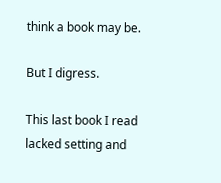think a book may be.

But I digress.

This last book I read lacked setting and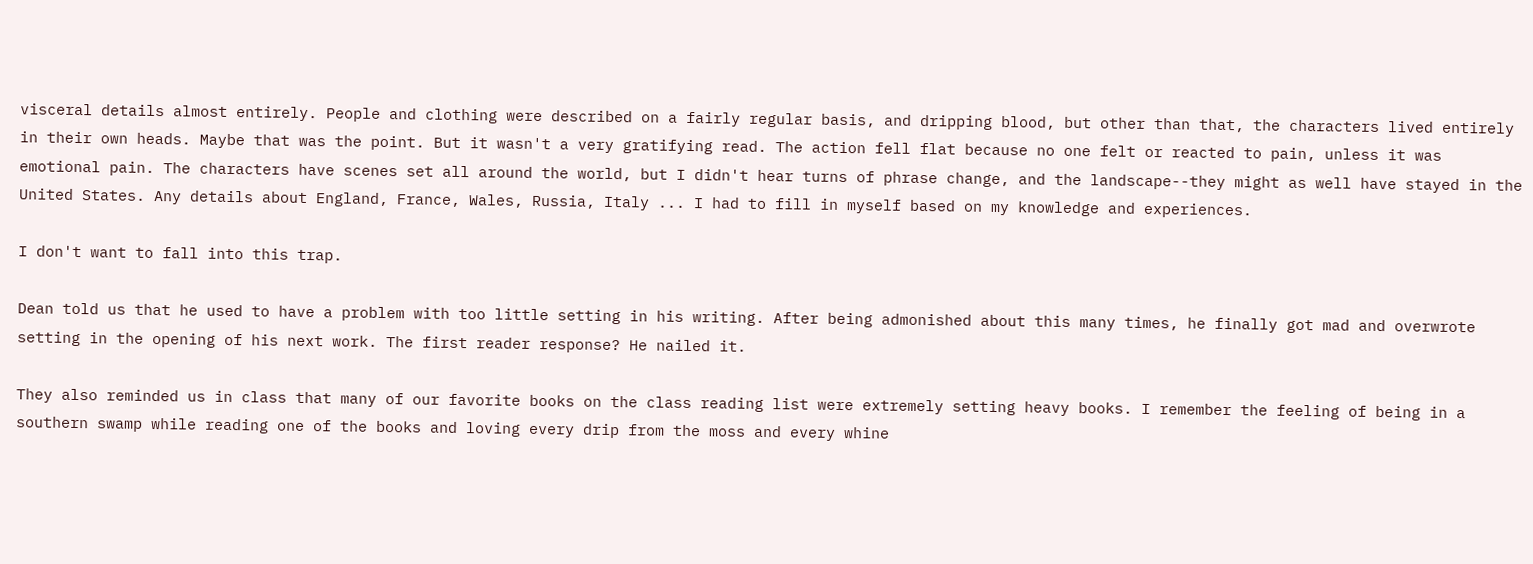visceral details almost entirely. People and clothing were described on a fairly regular basis, and dripping blood, but other than that, the characters lived entirely in their own heads. Maybe that was the point. But it wasn't a very gratifying read. The action fell flat because no one felt or reacted to pain, unless it was emotional pain. The characters have scenes set all around the world, but I didn't hear turns of phrase change, and the landscape--they might as well have stayed in the United States. Any details about England, France, Wales, Russia, Italy ... I had to fill in myself based on my knowledge and experiences.

I don't want to fall into this trap.

Dean told us that he used to have a problem with too little setting in his writing. After being admonished about this many times, he finally got mad and overwrote setting in the opening of his next work. The first reader response? He nailed it.

They also reminded us in class that many of our favorite books on the class reading list were extremely setting heavy books. I remember the feeling of being in a southern swamp while reading one of the books and loving every drip from the moss and every whine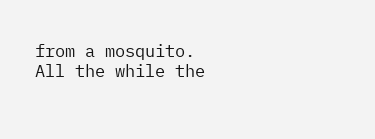from a mosquito. All the while the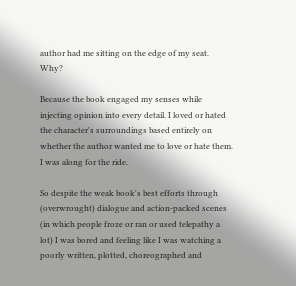author had me sitting on the edge of my seat. Why?

Because the book engaged my senses while injecting opinion into every detail. I loved or hated the character's surroundings based entirely on whether the author wanted me to love or hate them. I was along for the ride.

So despite the weak book's best efforts through (overwrought) dialogue and action-packed scenes (in which people froze or ran or used telepathy a lot) I was bored and feeling like I was watching a poorly written, plotted, choreographed and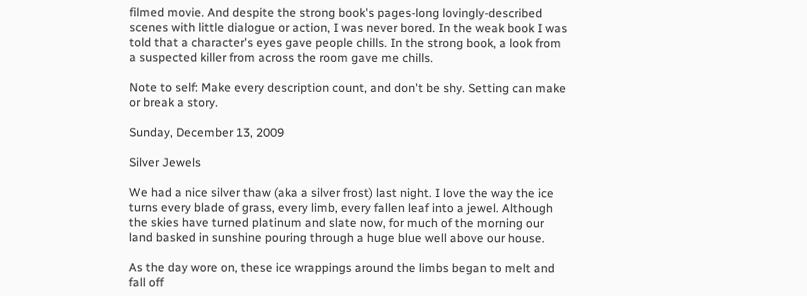filmed movie. And despite the strong book's pages-long lovingly-described scenes with little dialogue or action, I was never bored. In the weak book I was told that a character's eyes gave people chills. In the strong book, a look from a suspected killer from across the room gave me chills.

Note to self: Make every description count, and don't be shy. Setting can make or break a story.

Sunday, December 13, 2009

Silver Jewels

We had a nice silver thaw (aka a silver frost) last night. I love the way the ice turns every blade of grass, every limb, every fallen leaf into a jewel. Although the skies have turned platinum and slate now, for much of the morning our land basked in sunshine pouring through a huge blue well above our house.

As the day wore on, these ice wrappings around the limbs began to melt and fall off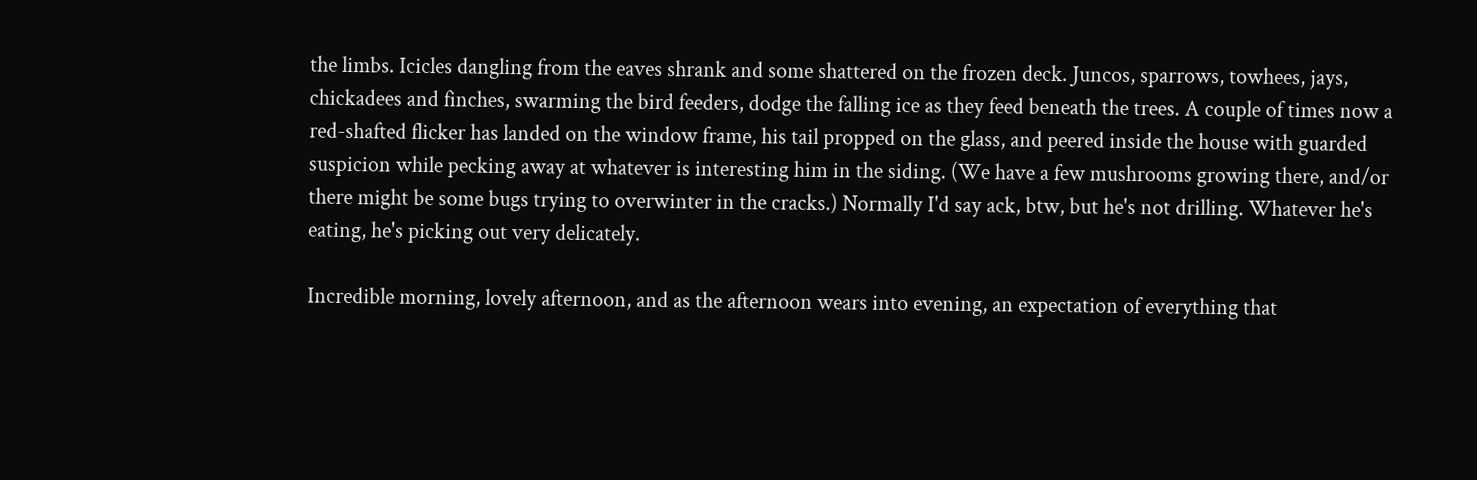the limbs. Icicles dangling from the eaves shrank and some shattered on the frozen deck. Juncos, sparrows, towhees, jays, chickadees and finches, swarming the bird feeders, dodge the falling ice as they feed beneath the trees. A couple of times now a red-shafted flicker has landed on the window frame, his tail propped on the glass, and peered inside the house with guarded suspicion while pecking away at whatever is interesting him in the siding. (We have a few mushrooms growing there, and/or there might be some bugs trying to overwinter in the cracks.) Normally I'd say ack, btw, but he's not drilling. Whatever he's eating, he's picking out very delicately.

Incredible morning, lovely afternoon, and as the afternoon wears into evening, an expectation of everything that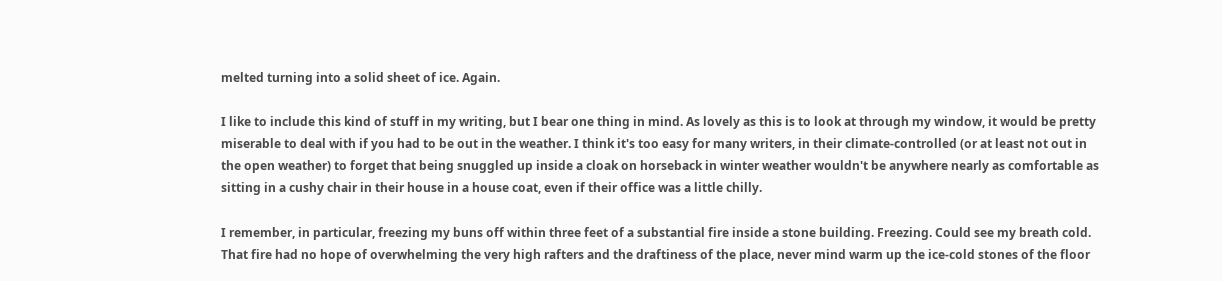melted turning into a solid sheet of ice. Again.

I like to include this kind of stuff in my writing, but I bear one thing in mind. As lovely as this is to look at through my window, it would be pretty miserable to deal with if you had to be out in the weather. I think it's too easy for many writers, in their climate-controlled (or at least not out in the open weather) to forget that being snuggled up inside a cloak on horseback in winter weather wouldn't be anywhere nearly as comfortable as sitting in a cushy chair in their house in a house coat, even if their office was a little chilly.

I remember, in particular, freezing my buns off within three feet of a substantial fire inside a stone building. Freezing. Could see my breath cold. That fire had no hope of overwhelming the very high rafters and the draftiness of the place, never mind warm up the ice-cold stones of the floor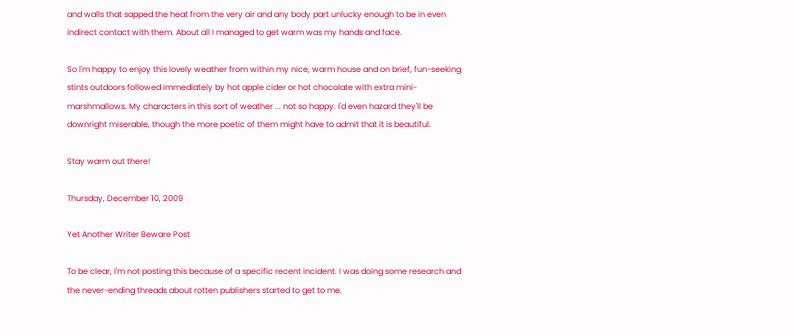and walls that sapped the heat from the very air and any body part unlucky enough to be in even indirect contact with them. About all I managed to get warm was my hands and face.

So I'm happy to enjoy this lovely weather from within my nice, warm house and on brief, fun-seeking stints outdoors followed immediately by hot apple cider or hot chocolate with extra mini-marshmallows. My characters in this sort of weather ... not so happy. I'd even hazard they'll be downright miserable, though the more poetic of them might have to admit that it is beautiful.

Stay warm out there!

Thursday, December 10, 2009

Yet Another Writer Beware Post

To be clear, I'm not posting this because of a specific recent incident. I was doing some research and the never-ending threads about rotten publishers started to get to me.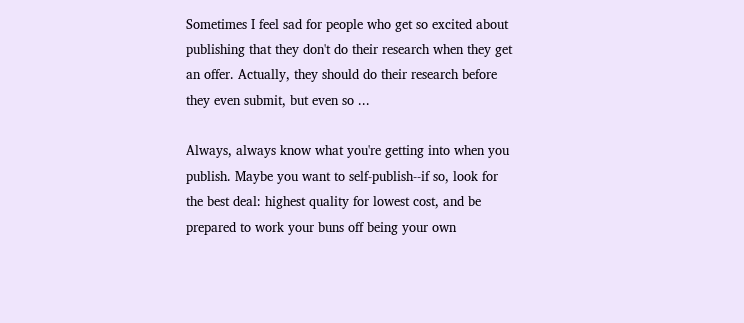Sometimes I feel sad for people who get so excited about publishing that they don't do their research when they get an offer. Actually, they should do their research before they even submit, but even so ...

Always, always know what you're getting into when you publish. Maybe you want to self-publish--if so, look for the best deal: highest quality for lowest cost, and be prepared to work your buns off being your own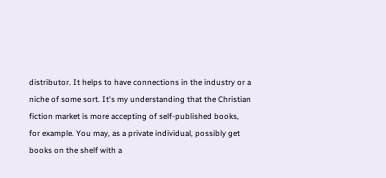distributor. It helps to have connections in the industry or a niche of some sort. It's my understanding that the Christian fiction market is more accepting of self-published books, for example. You may, as a private individual, possibly get books on the shelf with a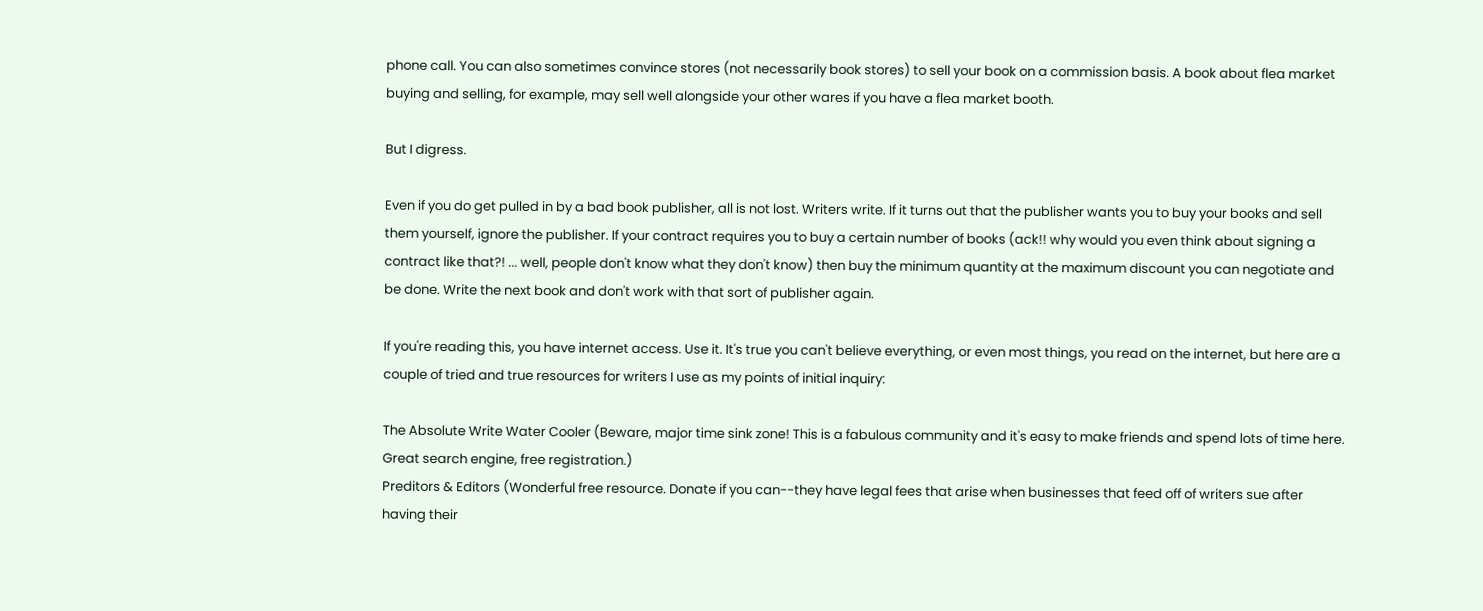phone call. You can also sometimes convince stores (not necessarily book stores) to sell your book on a commission basis. A book about flea market buying and selling, for example, may sell well alongside your other wares if you have a flea market booth.

But I digress.

Even if you do get pulled in by a bad book publisher, all is not lost. Writers write. If it turns out that the publisher wants you to buy your books and sell them yourself, ignore the publisher. If your contract requires you to buy a certain number of books (ack!! why would you even think about signing a contract like that?! ... well, people don't know what they don't know) then buy the minimum quantity at the maximum discount you can negotiate and be done. Write the next book and don't work with that sort of publisher again.

If you're reading this, you have internet access. Use it. It's true you can't believe everything, or even most things, you read on the internet, but here are a couple of tried and true resources for writers I use as my points of initial inquiry:

The Absolute Write Water Cooler (Beware, major time sink zone! This is a fabulous community and it's easy to make friends and spend lots of time here. Great search engine, free registration.)
Preditors & Editors (Wonderful free resource. Donate if you can--they have legal fees that arise when businesses that feed off of writers sue after having their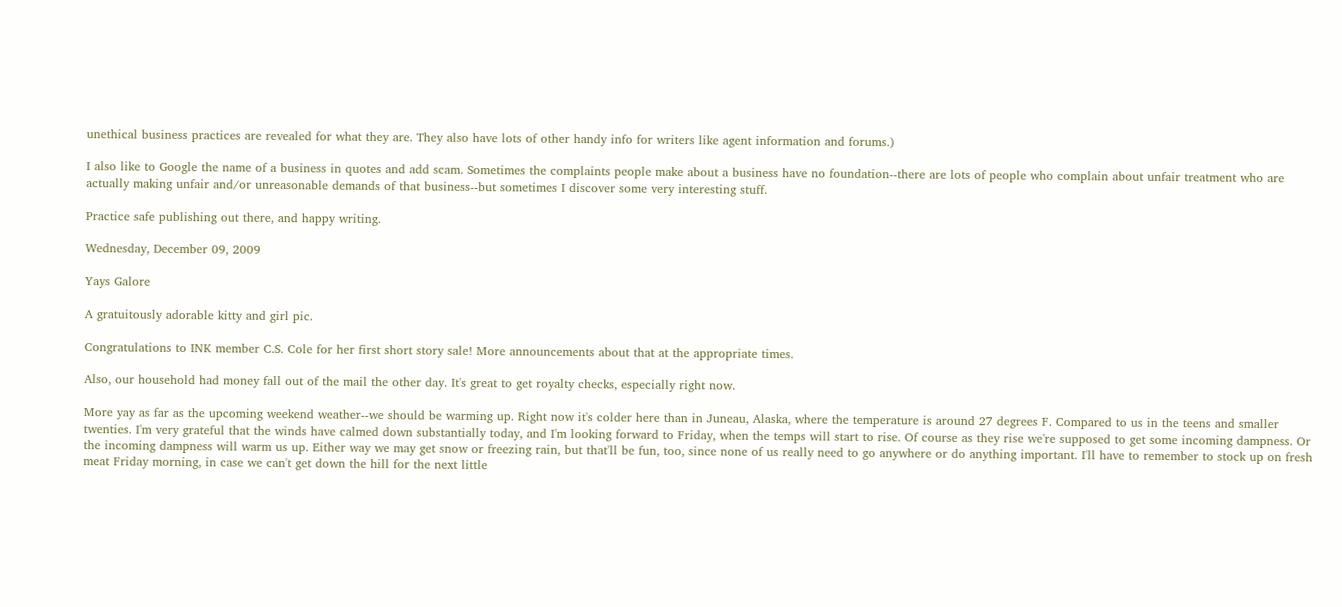unethical business practices are revealed for what they are. They also have lots of other handy info for writers like agent information and forums.)

I also like to Google the name of a business in quotes and add scam. Sometimes the complaints people make about a business have no foundation--there are lots of people who complain about unfair treatment who are actually making unfair and/or unreasonable demands of that business--but sometimes I discover some very interesting stuff.

Practice safe publishing out there, and happy writing.

Wednesday, December 09, 2009

Yays Galore

A gratuitously adorable kitty and girl pic.

Congratulations to INK member C.S. Cole for her first short story sale! More announcements about that at the appropriate times.

Also, our household had money fall out of the mail the other day. It's great to get royalty checks, especially right now.

More yay as far as the upcoming weekend weather--we should be warming up. Right now it's colder here than in Juneau, Alaska, where the temperature is around 27 degrees F. Compared to us in the teens and smaller twenties. I'm very grateful that the winds have calmed down substantially today, and I'm looking forward to Friday, when the temps will start to rise. Of course as they rise we're supposed to get some incoming dampness. Or the incoming dampness will warm us up. Either way we may get snow or freezing rain, but that'll be fun, too, since none of us really need to go anywhere or do anything important. I'll have to remember to stock up on fresh meat Friday morning, in case we can't get down the hill for the next little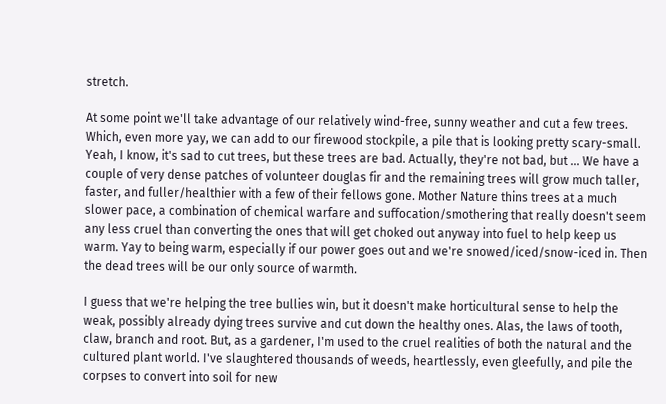stretch.

At some point we'll take advantage of our relatively wind-free, sunny weather and cut a few trees. Which, even more yay, we can add to our firewood stockpile, a pile that is looking pretty scary-small. Yeah, I know, it's sad to cut trees, but these trees are bad. Actually, they're not bad, but ... We have a couple of very dense patches of volunteer douglas fir and the remaining trees will grow much taller, faster, and fuller/healthier with a few of their fellows gone. Mother Nature thins trees at a much slower pace, a combination of chemical warfare and suffocation/smothering that really doesn't seem any less cruel than converting the ones that will get choked out anyway into fuel to help keep us warm. Yay to being warm, especially if our power goes out and we're snowed/iced/snow-iced in. Then the dead trees will be our only source of warmth.

I guess that we're helping the tree bullies win, but it doesn't make horticultural sense to help the weak, possibly already dying trees survive and cut down the healthy ones. Alas, the laws of tooth, claw, branch and root. But, as a gardener, I'm used to the cruel realities of both the natural and the cultured plant world. I've slaughtered thousands of weeds, heartlessly, even gleefully, and pile the corpses to convert into soil for new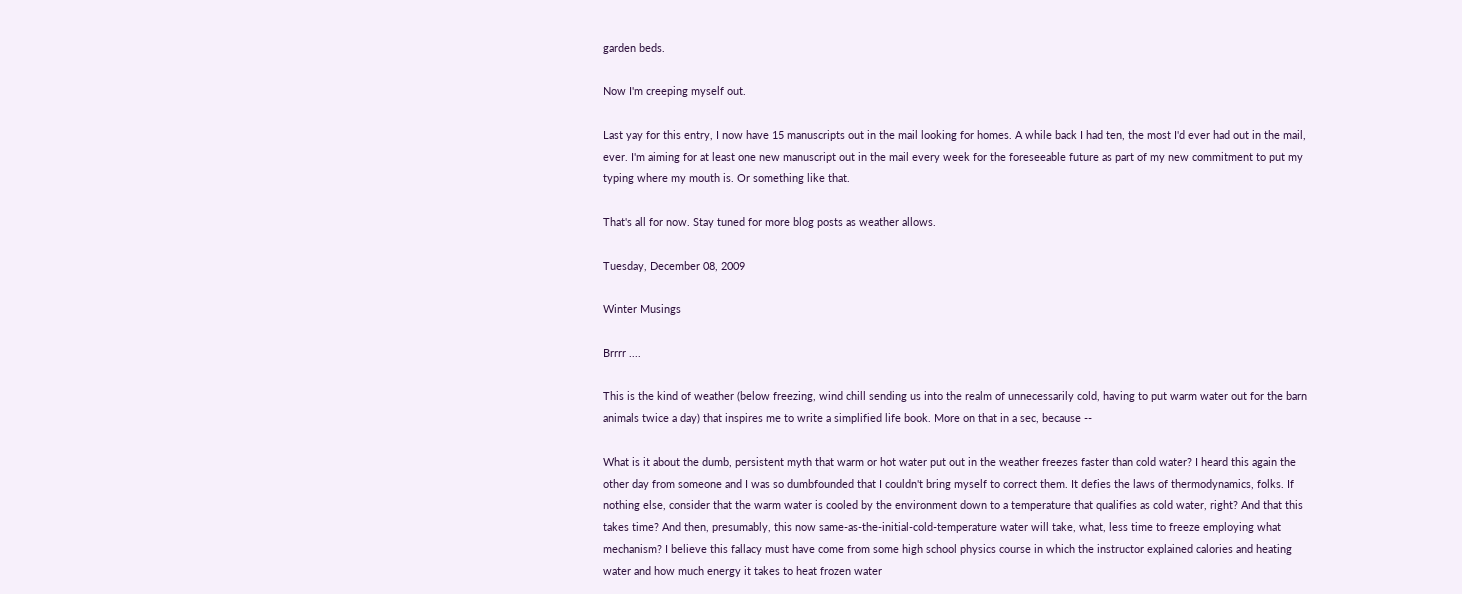garden beds.

Now I'm creeping myself out.

Last yay for this entry, I now have 15 manuscripts out in the mail looking for homes. A while back I had ten, the most I'd ever had out in the mail, ever. I'm aiming for at least one new manuscript out in the mail every week for the foreseeable future as part of my new commitment to put my typing where my mouth is. Or something like that.

That's all for now. Stay tuned for more blog posts as weather allows.

Tuesday, December 08, 2009

Winter Musings

Brrrr ....

This is the kind of weather (below freezing, wind chill sending us into the realm of unnecessarily cold, having to put warm water out for the barn animals twice a day) that inspires me to write a simplified life book. More on that in a sec, because --

What is it about the dumb, persistent myth that warm or hot water put out in the weather freezes faster than cold water? I heard this again the other day from someone and I was so dumbfounded that I couldn't bring myself to correct them. It defies the laws of thermodynamics, folks. If nothing else, consider that the warm water is cooled by the environment down to a temperature that qualifies as cold water, right? And that this takes time? And then, presumably, this now same-as-the-initial-cold-temperature water will take, what, less time to freeze employing what mechanism? I believe this fallacy must have come from some high school physics course in which the instructor explained calories and heating water and how much energy it takes to heat frozen water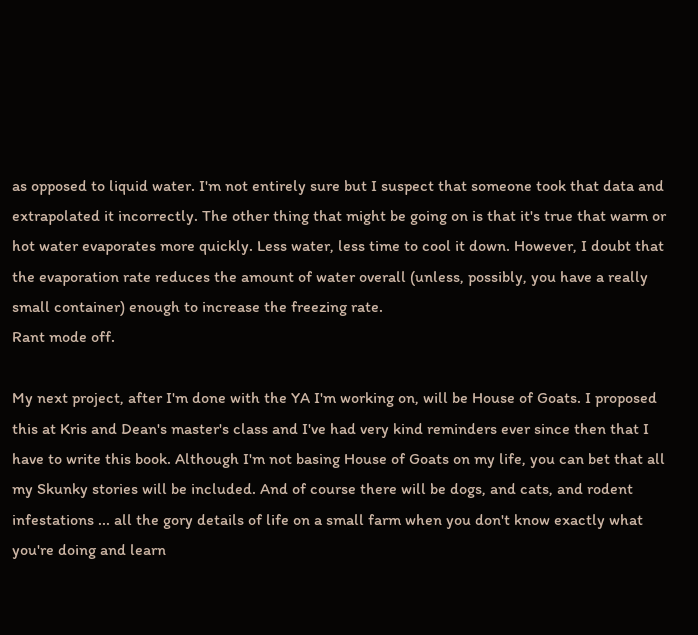as opposed to liquid water. I'm not entirely sure but I suspect that someone took that data and extrapolated it incorrectly. The other thing that might be going on is that it's true that warm or hot water evaporates more quickly. Less water, less time to cool it down. However, I doubt that the evaporation rate reduces the amount of water overall (unless, possibly, you have a really small container) enough to increase the freezing rate.
Rant mode off.

My next project, after I'm done with the YA I'm working on, will be House of Goats. I proposed this at Kris and Dean's master's class and I've had very kind reminders ever since then that I have to write this book. Although I'm not basing House of Goats on my life, you can bet that all my Skunky stories will be included. And of course there will be dogs, and cats, and rodent infestations ... all the gory details of life on a small farm when you don't know exactly what you're doing and learn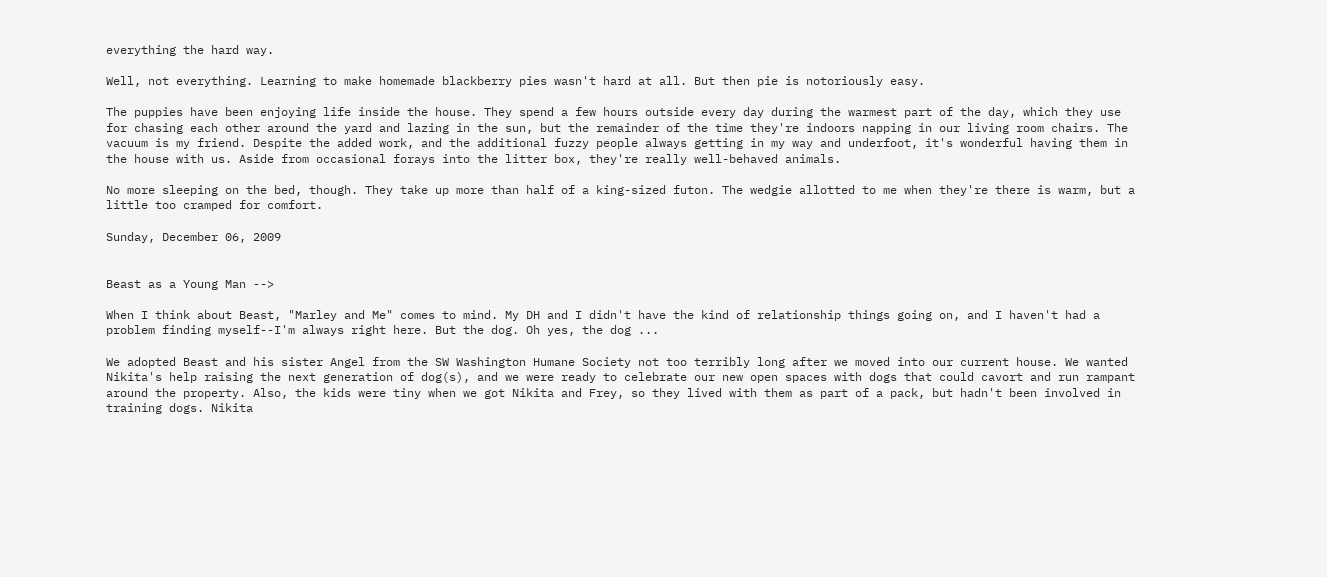everything the hard way.

Well, not everything. Learning to make homemade blackberry pies wasn't hard at all. But then pie is notoriously easy.

The puppies have been enjoying life inside the house. They spend a few hours outside every day during the warmest part of the day, which they use for chasing each other around the yard and lazing in the sun, but the remainder of the time they're indoors napping in our living room chairs. The vacuum is my friend. Despite the added work, and the additional fuzzy people always getting in my way and underfoot, it's wonderful having them in the house with us. Aside from occasional forays into the litter box, they're really well-behaved animals.

No more sleeping on the bed, though. They take up more than half of a king-sized futon. The wedgie allotted to me when they're there is warm, but a little too cramped for comfort.

Sunday, December 06, 2009


Beast as a Young Man -->

When I think about Beast, "Marley and Me" comes to mind. My DH and I didn't have the kind of relationship things going on, and I haven't had a problem finding myself--I'm always right here. But the dog. Oh yes, the dog ...

We adopted Beast and his sister Angel from the SW Washington Humane Society not too terribly long after we moved into our current house. We wanted Nikita's help raising the next generation of dog(s), and we were ready to celebrate our new open spaces with dogs that could cavort and run rampant around the property. Also, the kids were tiny when we got Nikita and Frey, so they lived with them as part of a pack, but hadn't been involved in training dogs. Nikita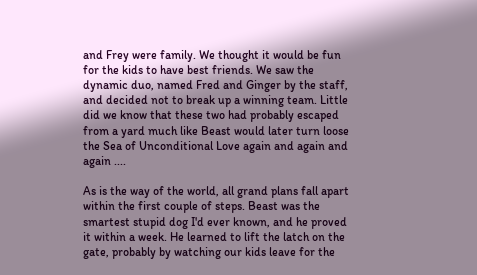and Frey were family. We thought it would be fun for the kids to have best friends. We saw the dynamic duo, named Fred and Ginger by the staff, and decided not to break up a winning team. Little did we know that these two had probably escaped from a yard much like Beast would later turn loose the Sea of Unconditional Love again and again and again ....

As is the way of the world, all grand plans fall apart within the first couple of steps. Beast was the smartest stupid dog I'd ever known, and he proved it within a week. He learned to lift the latch on the gate, probably by watching our kids leave for the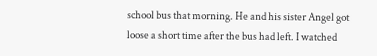school bus that morning. He and his sister Angel got loose a short time after the bus had left. I watched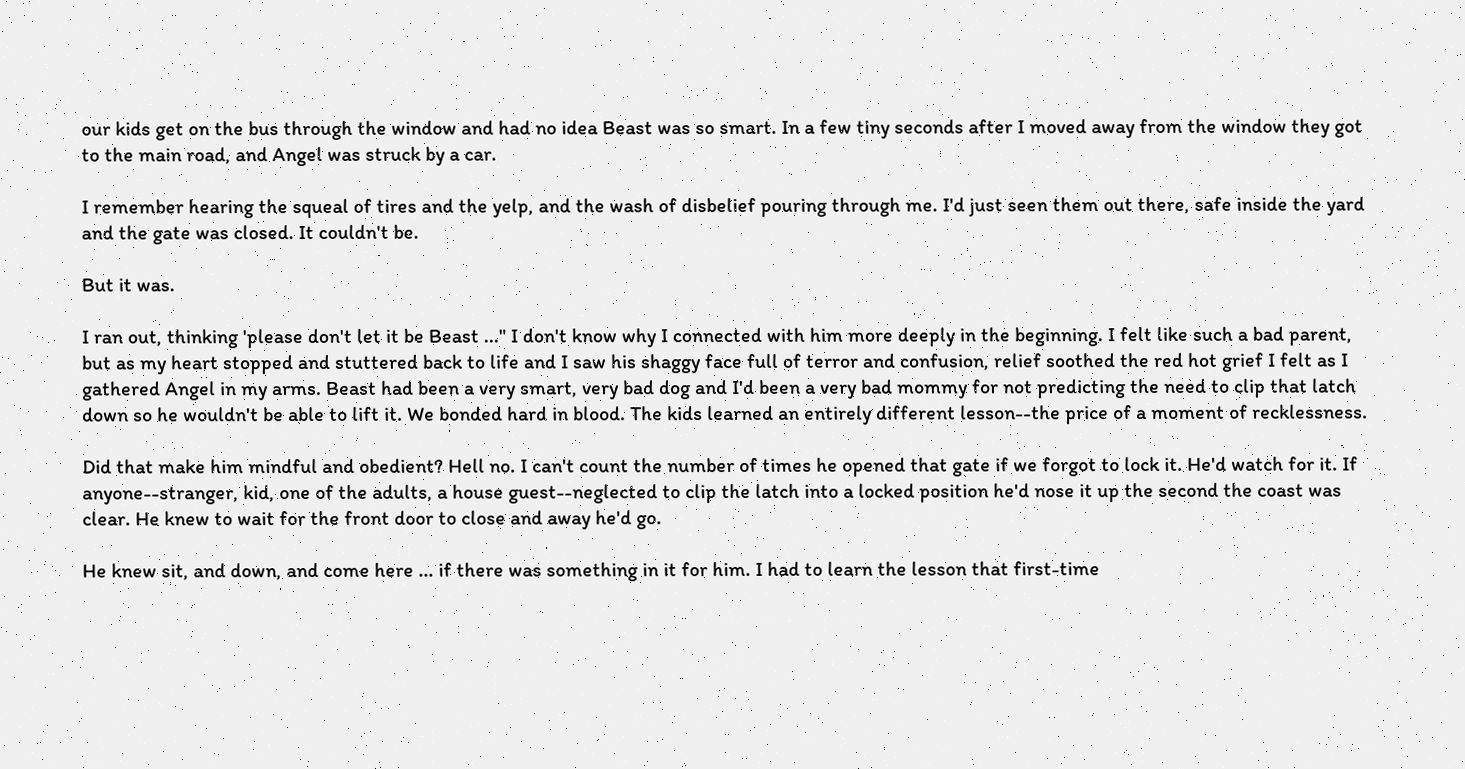our kids get on the bus through the window and had no idea Beast was so smart. In a few tiny seconds after I moved away from the window they got to the main road, and Angel was struck by a car.

I remember hearing the squeal of tires and the yelp, and the wash of disbelief pouring through me. I'd just seen them out there, safe inside the yard and the gate was closed. It couldn't be.

But it was.

I ran out, thinking 'please don't let it be Beast ..." I don't know why I connected with him more deeply in the beginning. I felt like such a bad parent, but as my heart stopped and stuttered back to life and I saw his shaggy face full of terror and confusion, relief soothed the red hot grief I felt as I gathered Angel in my arms. Beast had been a very smart, very bad dog and I'd been a very bad mommy for not predicting the need to clip that latch down so he wouldn't be able to lift it. We bonded hard in blood. The kids learned an entirely different lesson--the price of a moment of recklessness.

Did that make him mindful and obedient? Hell no. I can't count the number of times he opened that gate if we forgot to lock it. He'd watch for it. If anyone--stranger, kid, one of the adults, a house guest--neglected to clip the latch into a locked position he'd nose it up the second the coast was clear. He knew to wait for the front door to close and away he'd go.

He knew sit, and down, and come here ... if there was something in it for him. I had to learn the lesson that first-time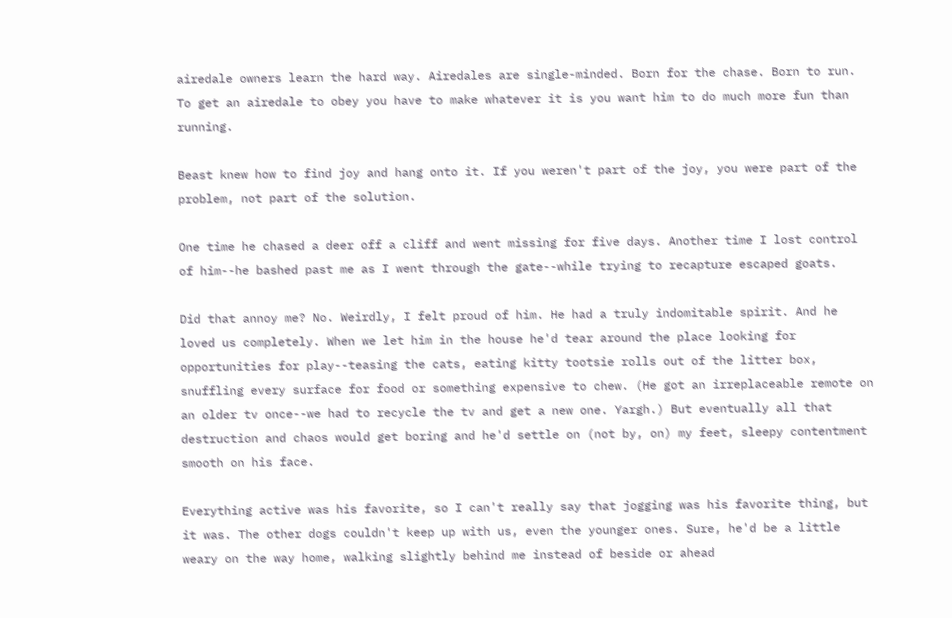airedale owners learn the hard way. Airedales are single-minded. Born for the chase. Born to run. To get an airedale to obey you have to make whatever it is you want him to do much more fun than running.

Beast knew how to find joy and hang onto it. If you weren't part of the joy, you were part of the problem, not part of the solution.

One time he chased a deer off a cliff and went missing for five days. Another time I lost control of him--he bashed past me as I went through the gate--while trying to recapture escaped goats.

Did that annoy me? No. Weirdly, I felt proud of him. He had a truly indomitable spirit. And he loved us completely. When we let him in the house he'd tear around the place looking for opportunities for play--teasing the cats, eating kitty tootsie rolls out of the litter box, snuffling every surface for food or something expensive to chew. (He got an irreplaceable remote on an older tv once--we had to recycle the tv and get a new one. Yargh.) But eventually all that destruction and chaos would get boring and he'd settle on (not by, on) my feet, sleepy contentment smooth on his face.

Everything active was his favorite, so I can't really say that jogging was his favorite thing, but it was. The other dogs couldn't keep up with us, even the younger ones. Sure, he'd be a little weary on the way home, walking slightly behind me instead of beside or ahead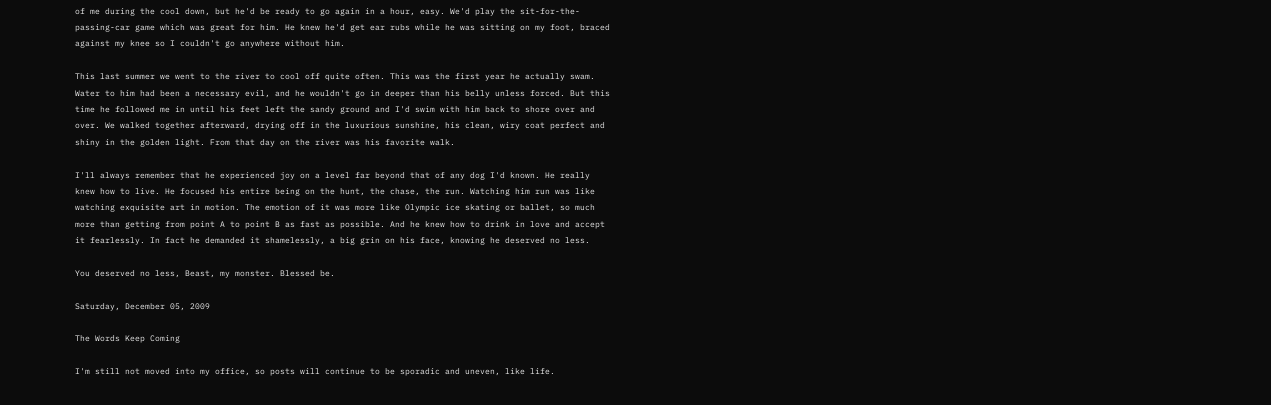of me during the cool down, but he'd be ready to go again in a hour, easy. We'd play the sit-for-the-passing-car game which was great for him. He knew he'd get ear rubs while he was sitting on my foot, braced against my knee so I couldn't go anywhere without him.

This last summer we went to the river to cool off quite often. This was the first year he actually swam. Water to him had been a necessary evil, and he wouldn't go in deeper than his belly unless forced. But this time he followed me in until his feet left the sandy ground and I'd swim with him back to shore over and over. We walked together afterward, drying off in the luxurious sunshine, his clean, wiry coat perfect and shiny in the golden light. From that day on the river was his favorite walk.

I'll always remember that he experienced joy on a level far beyond that of any dog I'd known. He really knew how to live. He focused his entire being on the hunt, the chase, the run. Watching him run was like watching exquisite art in motion. The emotion of it was more like Olympic ice skating or ballet, so much more than getting from point A to point B as fast as possible. And he knew how to drink in love and accept it fearlessly. In fact he demanded it shamelessly, a big grin on his face, knowing he deserved no less.

You deserved no less, Beast, my monster. Blessed be.

Saturday, December 05, 2009

The Words Keep Coming

I'm still not moved into my office, so posts will continue to be sporadic and uneven, like life.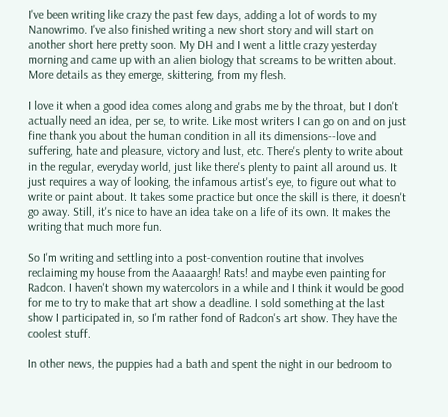I've been writing like crazy the past few days, adding a lot of words to my Nanowrimo. I've also finished writing a new short story and will start on another short here pretty soon. My DH and I went a little crazy yesterday morning and came up with an alien biology that screams to be written about. More details as they emerge, skittering, from my flesh.

I love it when a good idea comes along and grabs me by the throat, but I don't actually need an idea, per se, to write. Like most writers I can go on and on just fine thank you about the human condition in all its dimensions--love and suffering, hate and pleasure, victory and lust, etc. There's plenty to write about in the regular, everyday world, just like there's plenty to paint all around us. It just requires a way of looking, the infamous artist's eye, to figure out what to write or paint about. It takes some practice but once the skill is there, it doesn't go away. Still, it's nice to have an idea take on a life of its own. It makes the writing that much more fun.

So I'm writing and settling into a post-convention routine that involves reclaiming my house from the Aaaaargh! Rats! and maybe even painting for Radcon. I haven't shown my watercolors in a while and I think it would be good for me to try to make that art show a deadline. I sold something at the last show I participated in, so I'm rather fond of Radcon's art show. They have the coolest stuff.

In other news, the puppies had a bath and spent the night in our bedroom to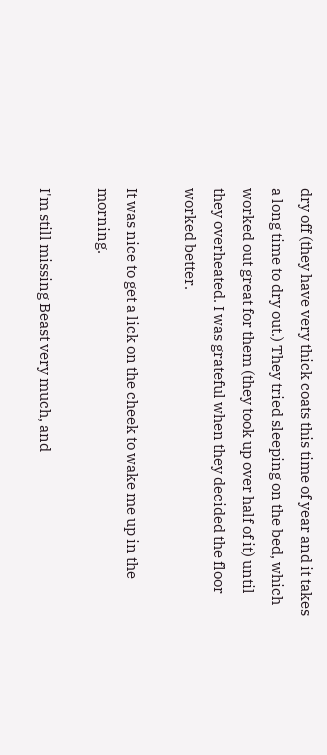dry off (they have very thick coats this time of year and it takes a long time to dry out.) They tried sleeping on the bed, which worked out great for them (they took up over half of it) until they overheated. I was grateful when they decided the floor worked better.

It was nice to get a lick on the cheek to wake me up in the morning.

I'm still missing Beast very much, and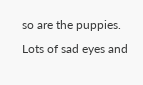so are the puppies. Lots of sad eyes and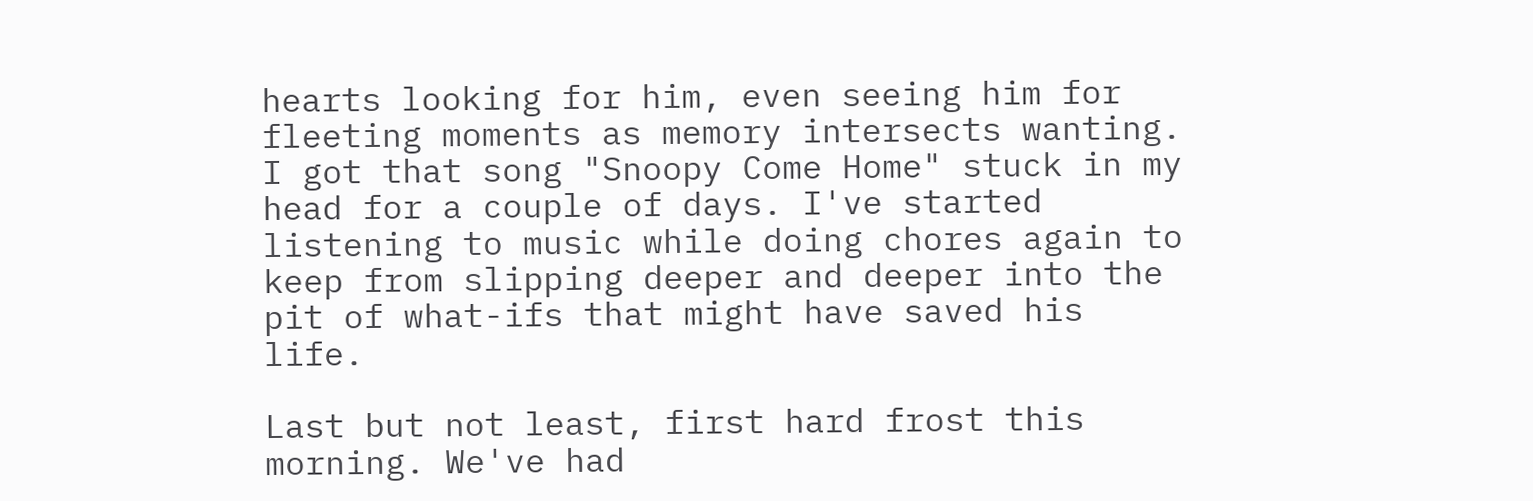hearts looking for him, even seeing him for fleeting moments as memory intersects wanting. I got that song "Snoopy Come Home" stuck in my head for a couple of days. I've started listening to music while doing chores again to keep from slipping deeper and deeper into the pit of what-ifs that might have saved his life.

Last but not least, first hard frost this morning. We've had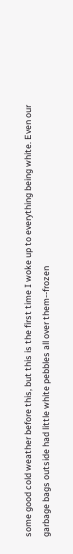some good cold weather before this, but this is the first time I woke up to everything being white. Even our garbage bags outside had little white pebbles all over them--frozen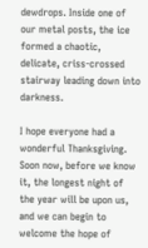dewdrops. Inside one of our metal posts, the ice formed a chaotic, delicate, criss-crossed stairway leading down into darkness.

I hope everyone had a wonderful Thanksgiving. Soon now, before we know it, the longest night of the year will be upon us, and we can begin to welcome the hope of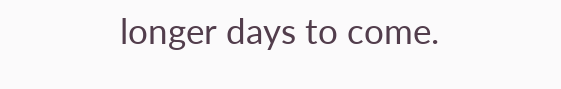longer days to come.